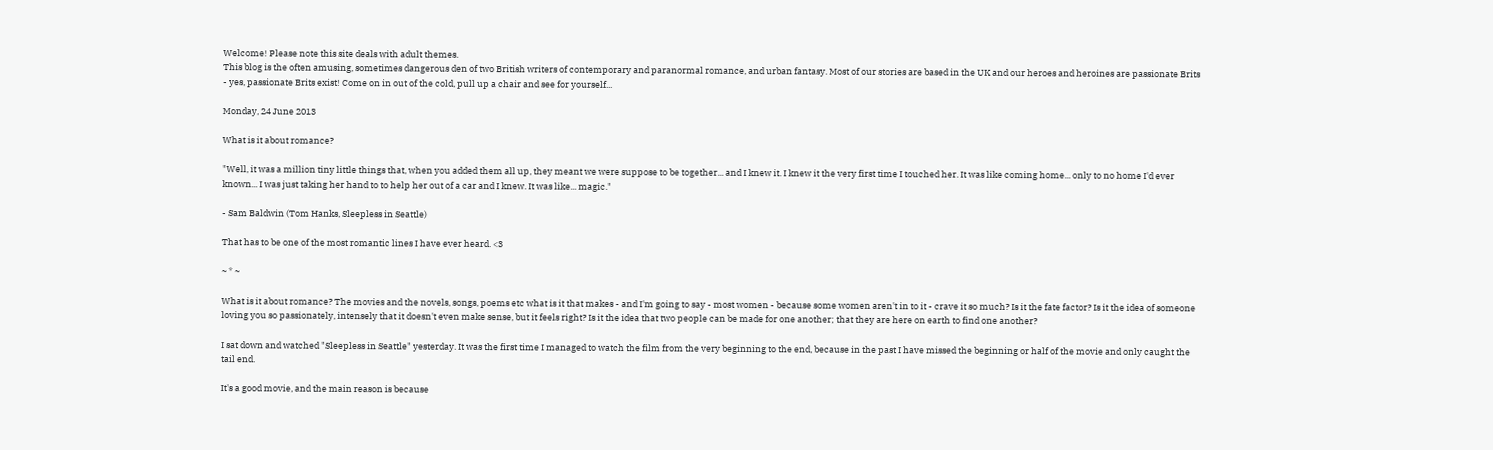Welcome! Please note this site deals with adult themes.
This blog is the often amusing, sometimes dangerous den of two British writers of contemporary and paranormal romance, and urban fantasy. Most of our stories are based in the UK and our heroes and heroines are passionate Brits - yes, passionate Brits exist! Come on in out of the cold, pull up a chair and see for yourself...

Monday, 24 June 2013

What is it about romance?

"Well, it was a million tiny little things that, when you added them all up, they meant we were suppose to be together... and I knew it. I knew it the very first time I touched her. It was like coming home... only to no home I'd ever known... I was just taking her hand to to help her out of a car and I knew. It was like... magic."

- Sam Baldwin (Tom Hanks, Sleepless in Seattle)

That has to be one of the most romantic lines I have ever heard. <3

~ * ~

What is it about romance? The movies and the novels, songs, poems etc what is it that makes - and I'm going to say - most women - because some women aren't in to it - crave it so much? Is it the fate factor? Is it the idea of someone loving you so passionately, intensely that it doesn't even make sense, but it feels right? Is it the idea that two people can be made for one another; that they are here on earth to find one another?

I sat down and watched "Sleepless in Seattle" yesterday. It was the first time I managed to watch the film from the very beginning to the end, because in the past I have missed the beginning or half of the movie and only caught the tail end.

It's a good movie, and the main reason is because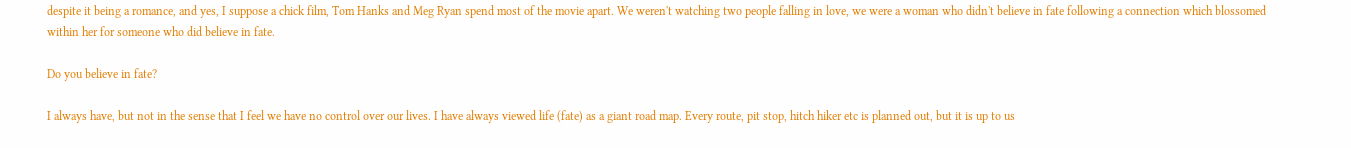despite it being a romance, and yes, I suppose a chick film, Tom Hanks and Meg Ryan spend most of the movie apart. We weren't watching two people falling in love, we were a woman who didn't believe in fate following a connection which blossomed within her for someone who did believe in fate.

Do you believe in fate?

I always have, but not in the sense that I feel we have no control over our lives. I have always viewed life (fate) as a giant road map. Every route, pit stop, hitch hiker etc is planned out, but it is up to us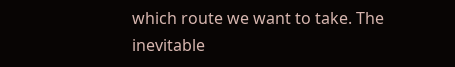which route we want to take. The inevitable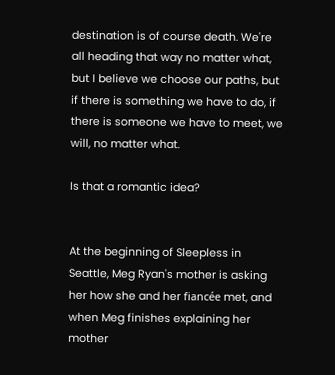destination is of course death. We're all heading that way no matter what, but I believe we choose our paths, but if there is something we have to do, if there is someone we have to meet, we will, no matter what.

Is that a romantic idea?


At the beginning of Sleepless in Seattle, Meg Ryan's mother is asking her how she and her fiancée met, and when Meg finishes explaining her mother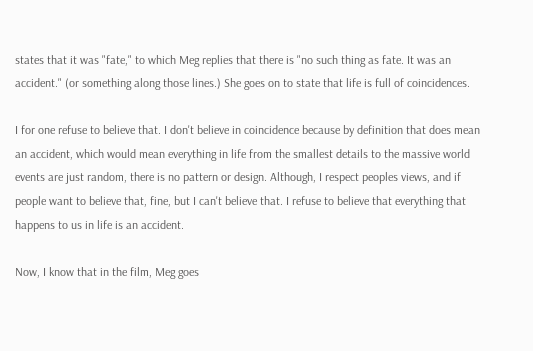states that it was "fate," to which Meg replies that there is "no such thing as fate. It was an accident." (or something along those lines.) She goes on to state that life is full of coincidences.

I for one refuse to believe that. I don't believe in coincidence because by definition that does mean an accident, which would mean everything in life from the smallest details to the massive world events are just random, there is no pattern or design. Although, I respect peoples views, and if people want to believe that, fine, but I can't believe that. I refuse to believe that everything that happens to us in life is an accident.

Now, I know that in the film, Meg goes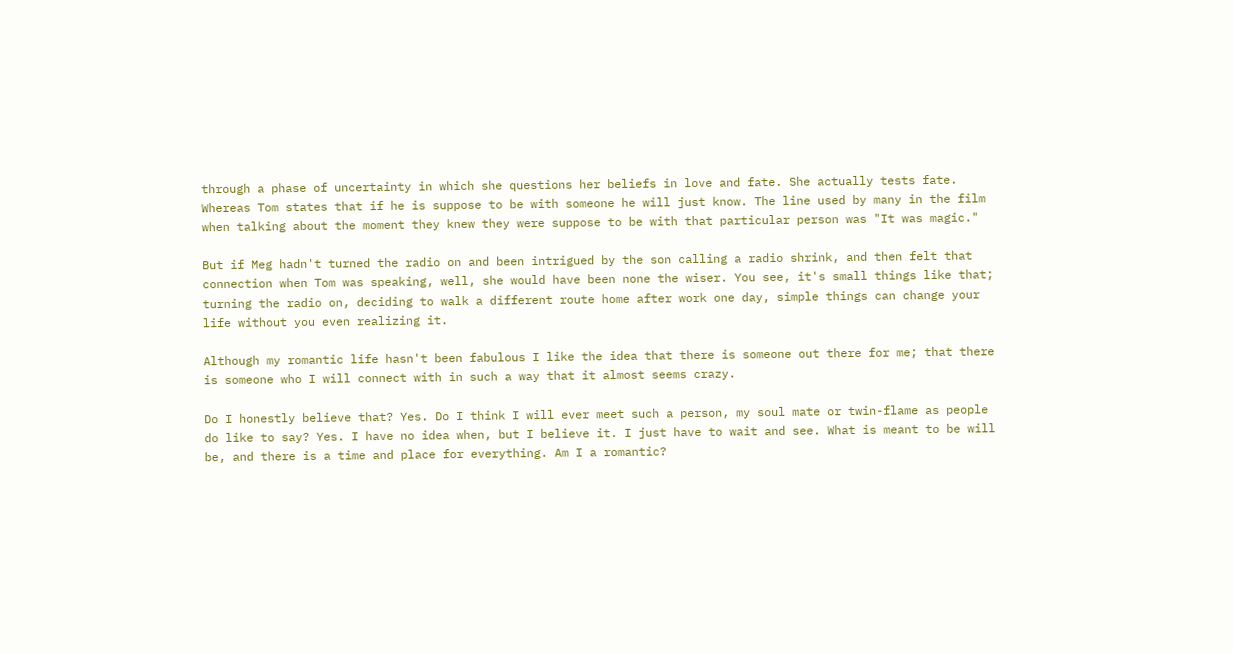through a phase of uncertainty in which she questions her beliefs in love and fate. She actually tests fate. Whereas Tom states that if he is suppose to be with someone he will just know. The line used by many in the film when talking about the moment they knew they were suppose to be with that particular person was "It was magic."

But if Meg hadn't turned the radio on and been intrigued by the son calling a radio shrink, and then felt that connection when Tom was speaking, well, she would have been none the wiser. You see, it's small things like that; turning the radio on, deciding to walk a different route home after work one day, simple things can change your life without you even realizing it.

Although my romantic life hasn't been fabulous I like the idea that there is someone out there for me; that there is someone who I will connect with in such a way that it almost seems crazy.

Do I honestly believe that? Yes. Do I think I will ever meet such a person, my soul mate or twin-flame as people do like to say? Yes. I have no idea when, but I believe it. I just have to wait and see. What is meant to be will be, and there is a time and place for everything. Am I a romantic?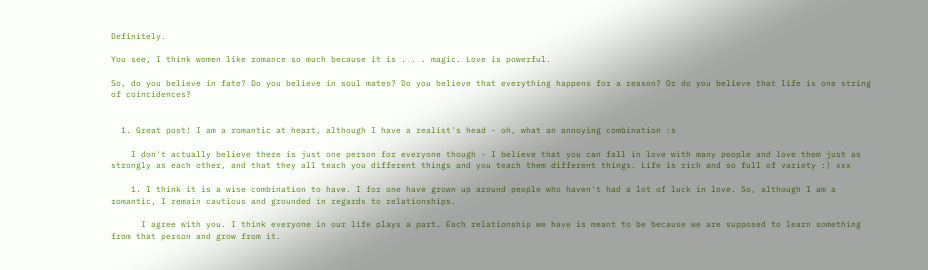Definitely.

You see, I think women like romance so much because it is . . . magic. Love is powerful.

So, do you believe in fate? Do you believe in soul mates? Do you believe that everything happens for a reason? Or do you believe that life is one string of coincidences?


  1. Great post! I am a romantic at heart, although I have a realist's head - oh, what an annoying combination :s

    I don't actually believe there is just one person for everyone though - I believe that you can fall in love with many people and love them just as strongly as each other, and that they all teach you different things and you teach them different things. Life is rich and so full of variety :) xxx

    1. I think it is a wise combination to have. I for one have grown up around people who haven't had a lot of luck in love. So, although I am a romantic, I remain cautious and grounded in regards to relationships.

      I agree with you. I think everyone in our life plays a part. Each relationship we have is meant to be because we are supposed to learn something from that person and grow from it.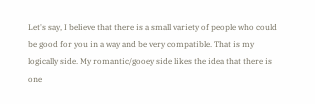Let's say, I believe that there is a small variety of people who could be good for you in a way and be very compatible. That is my logically side. My romantic/gooey side likes the idea that there is one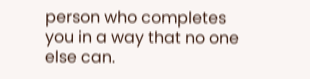person who completes you in a way that no one else can.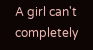A girl can't completely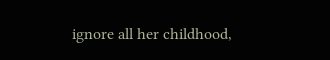ignore all her childhood,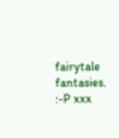fairytale fantasies. :-P xxx